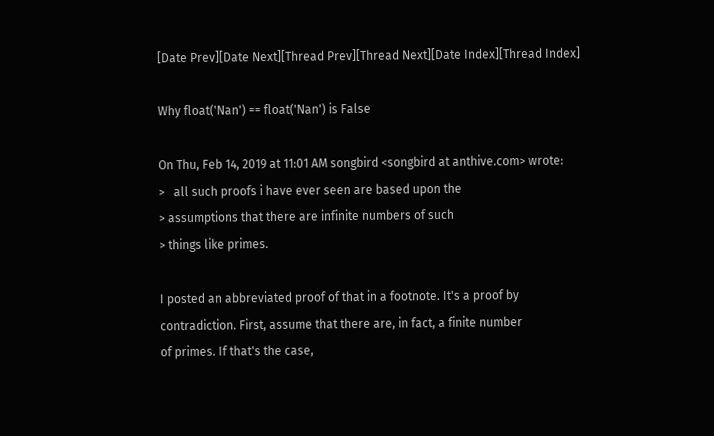[Date Prev][Date Next][Thread Prev][Thread Next][Date Index][Thread Index]

Why float('Nan') == float('Nan') is False

On Thu, Feb 14, 2019 at 11:01 AM songbird <songbird at anthive.com> wrote:
>   all such proofs i have ever seen are based upon the
> assumptions that there are infinite numbers of such
> things like primes.

I posted an abbreviated proof of that in a footnote. It's a proof by
contradiction. First, assume that there are, in fact, a finite number
of primes. If that's the case,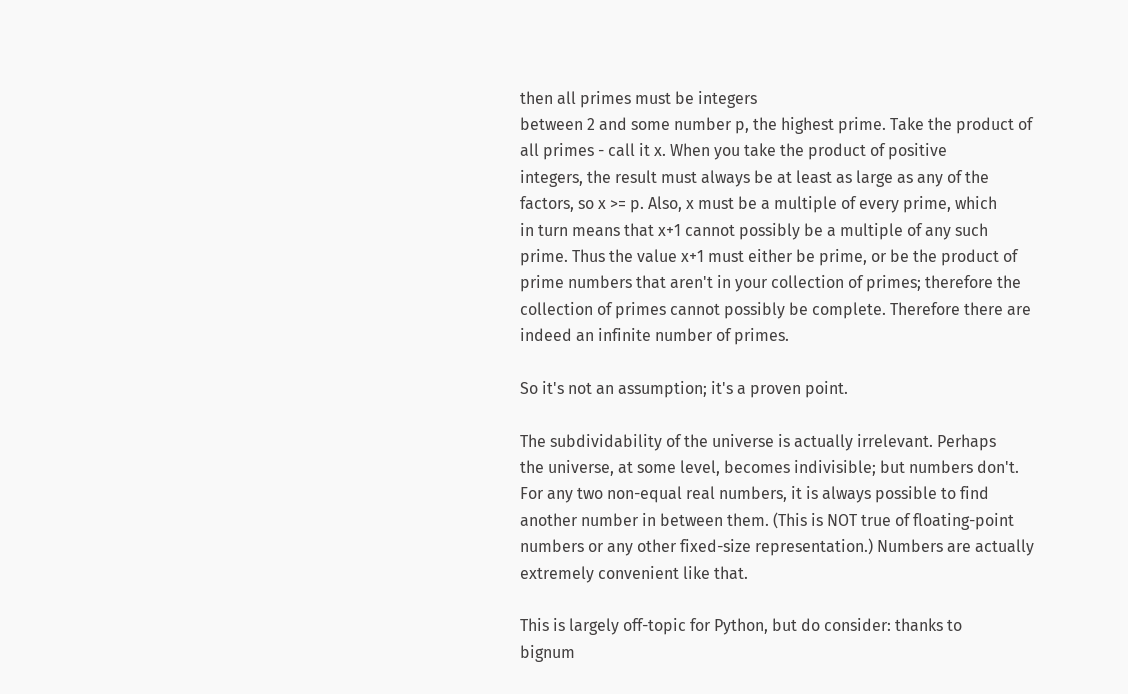then all primes must be integers
between 2 and some number p, the highest prime. Take the product of
all primes - call it x. When you take the product of positive
integers, the result must always be at least as large as any of the
factors, so x >= p. Also, x must be a multiple of every prime, which
in turn means that x+1 cannot possibly be a multiple of any such
prime. Thus the value x+1 must either be prime, or be the product of
prime numbers that aren't in your collection of primes; therefore the
collection of primes cannot possibly be complete. Therefore there are
indeed an infinite number of primes.

So it's not an assumption; it's a proven point.

The subdividability of the universe is actually irrelevant. Perhaps
the universe, at some level, becomes indivisible; but numbers don't.
For any two non-equal real numbers, it is always possible to find
another number in between them. (This is NOT true of floating-point
numbers or any other fixed-size representation.) Numbers are actually
extremely convenient like that.

This is largely off-topic for Python, but do consider: thanks to
bignum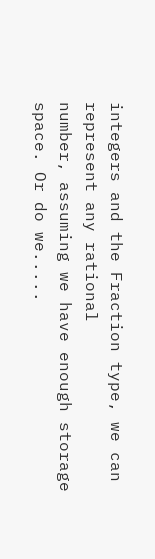integers and the Fraction type, we can represent any rational
number, assuming we have enough storage space. Or do we.....